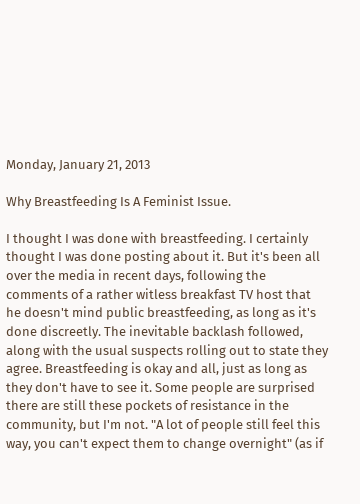Monday, January 21, 2013

Why Breastfeeding Is A Feminist Issue.

I thought I was done with breastfeeding. I certainly thought I was done posting about it. But it's been all over the media in recent days, following the comments of a rather witless breakfast TV host that he doesn't mind public breastfeeding, as long as it's done discreetly. The inevitable backlash followed, along with the usual suspects rolling out to state they agree. Breastfeeding is okay and all, just as long as they don't have to see it. Some people are surprised there are still these pockets of resistance in the community, but I'm not. "A lot of people still feel this way, you can't expect them to change overnight" (as if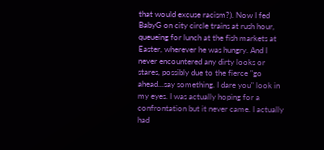that would excuse racism?). Now I fed BabyG on city circle trains at rush hour, queueing for lunch at the fish markets at Easter, wherever he was hungry. And I never encountered any dirty looks or stares, possibly due to the fierce "go ahead...say something. I dare you" look in my eyes. I was actually hoping for a confrontation but it never came. I actually had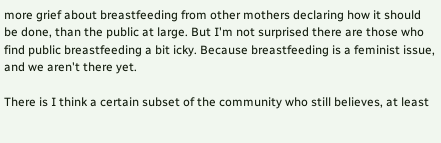more grief about breastfeeding from other mothers declaring how it should be done, than the public at large. But I'm not surprised there are those who find public breastfeeding a bit icky. Because breastfeeding is a feminist issue, and we aren't there yet.

There is I think a certain subset of the community who still believes, at least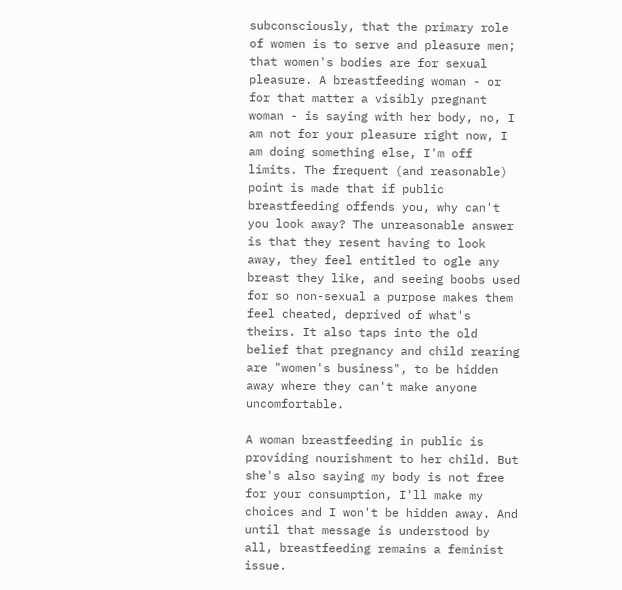subconsciously, that the primary role of women is to serve and pleasure men; that women's bodies are for sexual pleasure. A breastfeeding woman - or for that matter a visibly pregnant woman - is saying with her body, no, I am not for your pleasure right now, I am doing something else, I'm off limits. The frequent (and reasonable) point is made that if public breastfeeding offends you, why can't you look away? The unreasonable answer is that they resent having to look away, they feel entitled to ogle any breast they like, and seeing boobs used for so non-sexual a purpose makes them feel cheated, deprived of what's theirs. It also taps into the old belief that pregnancy and child rearing are "women's business", to be hidden away where they can't make anyone uncomfortable.

A woman breastfeeding in public is providing nourishment to her child. But she's also saying my body is not free for your consumption, I'll make my choices and I won't be hidden away. And until that message is understood by all, breastfeeding remains a feminist issue.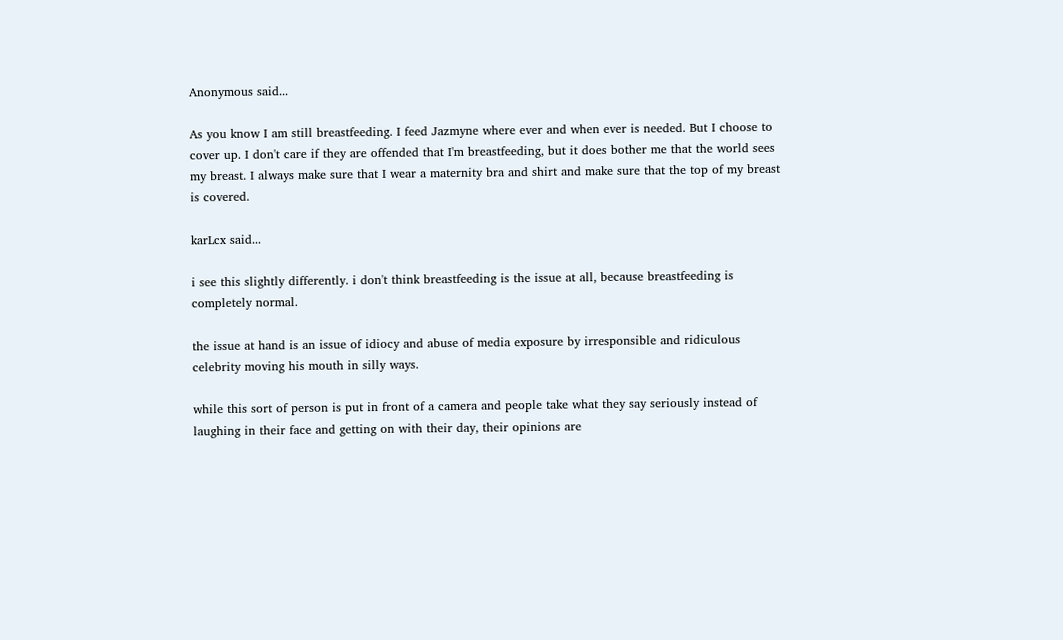Anonymous said...

As you know I am still breastfeeding. I feed Jazmyne where ever and when ever is needed. But I choose to cover up. I don't care if they are offended that I'm breastfeeding, but it does bother me that the world sees my breast. I always make sure that I wear a maternity bra and shirt and make sure that the top of my breast is covered.

karLcx said...

i see this slightly differently. i don't think breastfeeding is the issue at all, because breastfeeding is completely normal.

the issue at hand is an issue of idiocy and abuse of media exposure by irresponsible and ridiculous celebrity moving his mouth in silly ways.

while this sort of person is put in front of a camera and people take what they say seriously instead of laughing in their face and getting on with their day, their opinions are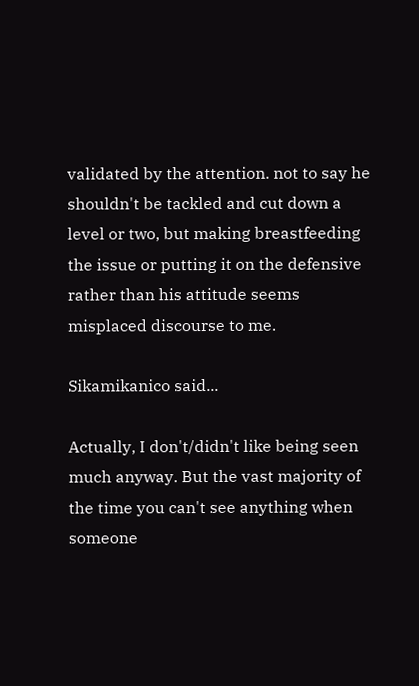validated by the attention. not to say he shouldn't be tackled and cut down a level or two, but making breastfeeding the issue or putting it on the defensive rather than his attitude seems misplaced discourse to me.

Sikamikanico said...

Actually, I don't/didn't like being seen much anyway. But the vast majority of the time you can't see anything when someone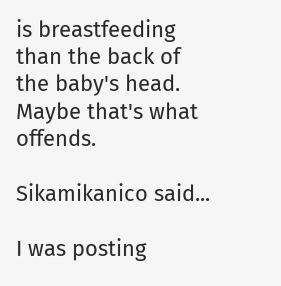is breastfeeding than the back of the baby's head. Maybe that's what offends.

Sikamikanico said...

I was posting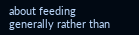about feeding generally rather than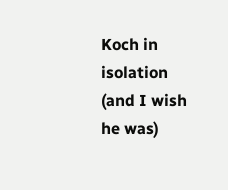Koch in isolation (and I wish he was)